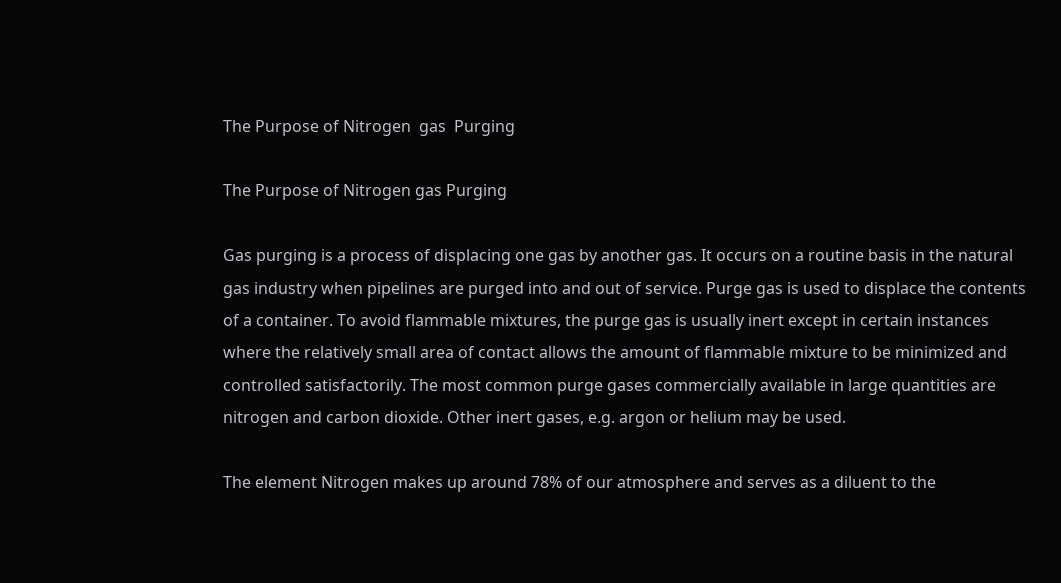The Purpose of Nitrogen  gas  Purging

The Purpose of Nitrogen gas Purging

Gas purging is a process of displacing one gas by another gas. It occurs on a routine basis in the natural gas industry when pipelines are purged into and out of service. Purge gas is used to displace the contents of a container. To avoid flammable mixtures, the purge gas is usually inert except in certain instances where the relatively small area of contact allows the amount of flammable mixture to be minimized and controlled satisfactorily. The most common purge gases commercially available in large quantities are nitrogen and carbon dioxide. Other inert gases, e.g. argon or helium may be used.

The element Nitrogen makes up around 78% of our atmosphere and serves as a diluent to the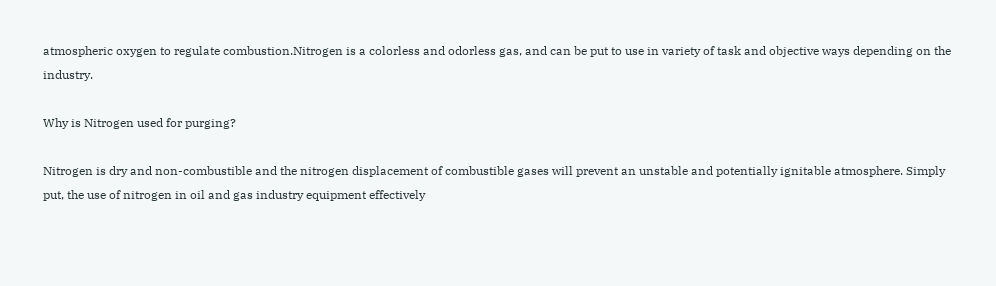atmospheric oxygen to regulate combustion.Nitrogen is a colorless and odorless gas, and can be put to use in variety of task and objective ways depending on the industry.

Why is Nitrogen used for purging?

Nitrogen is dry and non-combustible and the nitrogen displacement of combustible gases will prevent an unstable and potentially ignitable atmosphere. Simply put, the use of nitrogen in oil and gas industry equipment effectively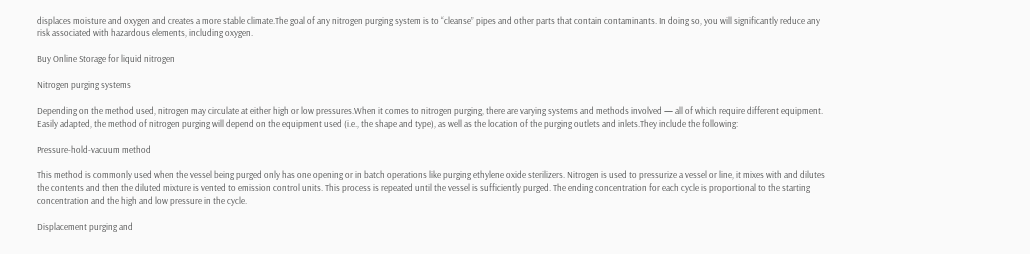displaces moisture and oxygen and creates a more stable climate.The goal of any nitrogen purging system is to “cleanse” pipes and other parts that contain contaminants. In doing so, you will significantly reduce any risk associated with hazardous elements, including oxygen.

Buy Online Storage for liquid nitrogen

Nitrogen purging systems

Depending on the method used, nitrogen may circulate at either high or low pressures.When it comes to nitrogen purging, there are varying systems and methods involved — all of which require different equipment. Easily adapted, the method of nitrogen purging will depend on the equipment used (i.e., the shape and type), as well as the location of the purging outlets and inlets.They include the following:

Pressure-hold-vacuum method

This method is commonly used when the vessel being purged only has one opening or in batch operations like purging ethylene oxide sterilizers. Nitrogen is used to pressurize a vessel or line, it mixes with and dilutes the contents and then the diluted mixture is vented to emission control units. This process is repeated until the vessel is sufficiently purged. The ending concentration for each cycle is proportional to the starting concentration and the high and low pressure in the cycle.

Displacement purging and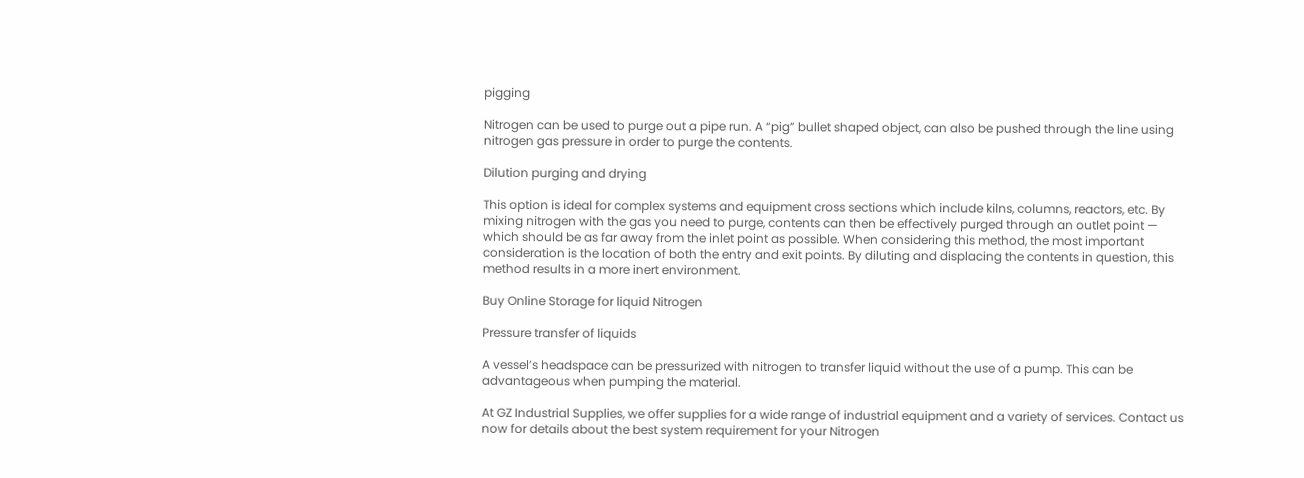pigging

Nitrogen can be used to purge out a pipe run. A “pig” bullet shaped object, can also be pushed through the line using nitrogen gas pressure in order to purge the contents.

Dilution purging and drying

This option is ideal for complex systems and equipment cross sections which include kilns, columns, reactors, etc. By mixing nitrogen with the gas you need to purge, contents can then be effectively purged through an outlet point — which should be as far away from the inlet point as possible. When considering this method, the most important consideration is the location of both the entry and exit points. By diluting and displacing the contents in question, this method results in a more inert environment.

Buy Online Storage for liquid Nitrogen

Pressure transfer of liquids

A vessel’s headspace can be pressurized with nitrogen to transfer liquid without the use of a pump. This can be advantageous when pumping the material.

At GZ Industrial Supplies, we offer supplies for a wide range of industrial equipment and a variety of services. Contact us now for details about the best system requirement for your Nitrogen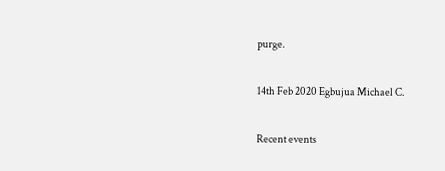purge.

14th Feb 2020 Egbujua Michael C.

Recent events